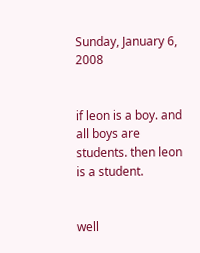Sunday, January 6, 2008


if leon is a boy. and all boys are students. then leon is a student.


well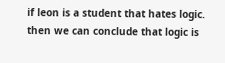if leon is a student that hates logic. then we can conclude that logic is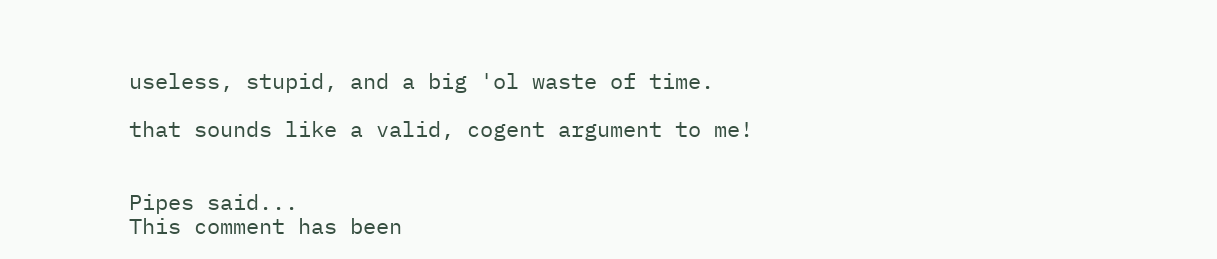useless, stupid, and a big 'ol waste of time.

that sounds like a valid, cogent argument to me!


Pipes said...
This comment has been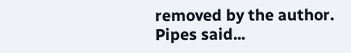removed by the author.
Pipes said...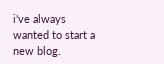i've always wanted to start a new blog.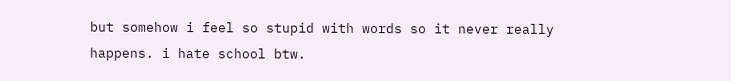but somehow i feel so stupid with words so it never really happens. i hate school btw.